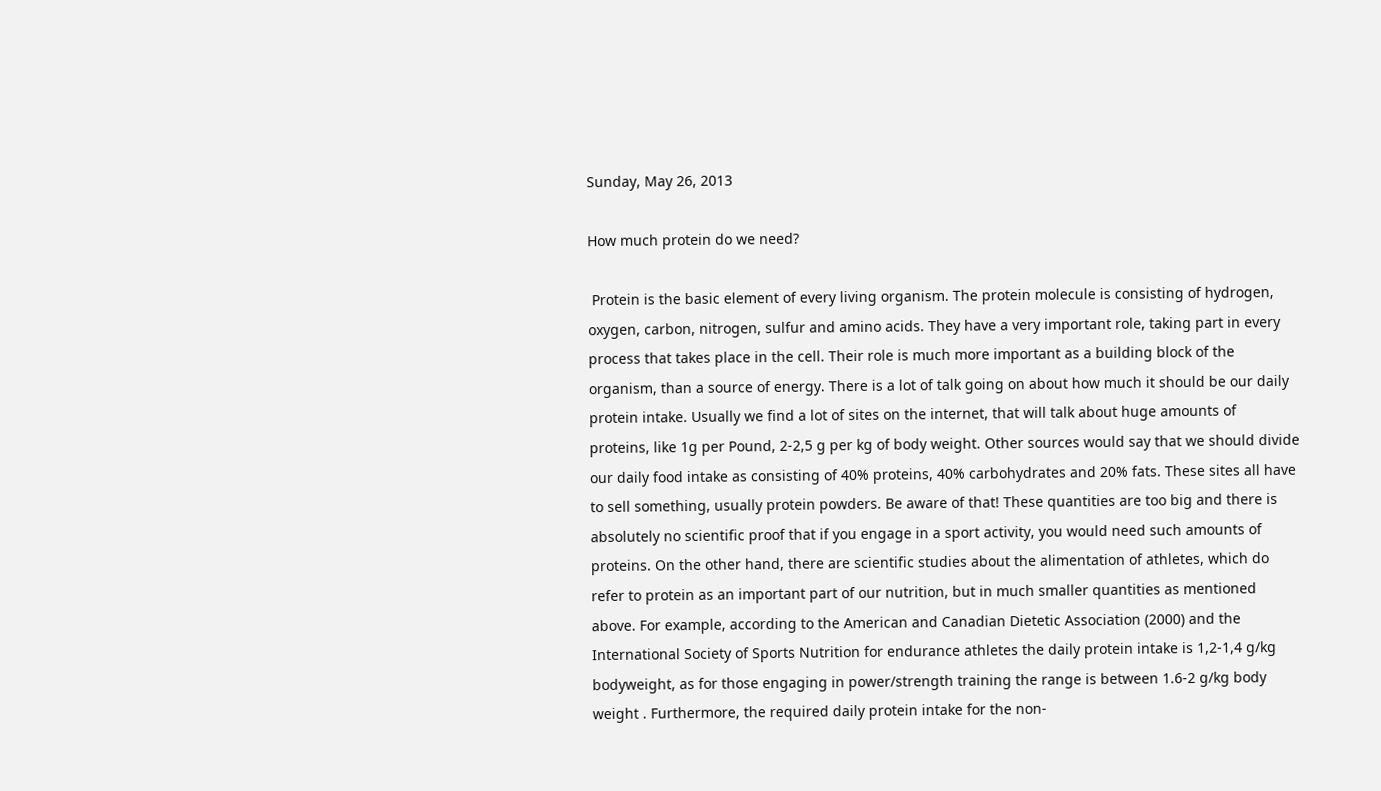Sunday, May 26, 2013

How much protein do we need?

 Protein is the basic element of every living organism. The protein molecule is consisting of hydrogen, oxygen, carbon, nitrogen, sulfur and amino acids. They have a very important role, taking part in every process that takes place in the cell. Their role is much more important as a building block of the organism, than a source of energy. There is a lot of talk going on about how much it should be our daily protein intake. Usually we find a lot of sites on the internet, that will talk about huge amounts of proteins, like 1g per Pound, 2-2,5 g per kg of body weight. Other sources would say that we should divide our daily food intake as consisting of 40% proteins, 40% carbohydrates and 20% fats. These sites all have to sell something, usually protein powders. Be aware of that! These quantities are too big and there is absolutely no scientific proof that if you engage in a sport activity, you would need such amounts of proteins. On the other hand, there are scientific studies about the alimentation of athletes, which do refer to protein as an important part of our nutrition, but in much smaller quantities as mentioned above. For example, according to the American and Canadian Dietetic Association (2000) and the International Society of Sports Nutrition for endurance athletes the daily protein intake is 1,2-1,4 g/kg bodyweight, as for those engaging in power/strength training the range is between 1.6-2 g/kg body weight . Furthermore, the required daily protein intake for the non-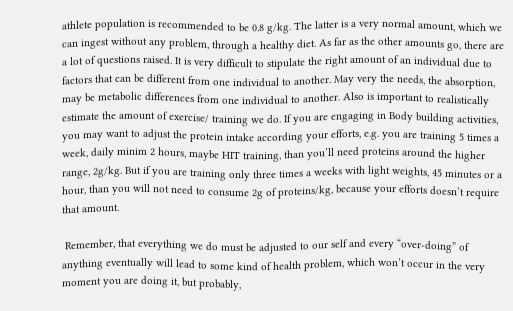athlete population is recommended to be 0.8 g/kg. The latter is a very normal amount, which we can ingest without any problem, through a healthy diet. As far as the other amounts go, there are a lot of questions raised. It is very difficult to stipulate the right amount of an individual due to factors that can be different from one individual to another. May very the needs, the absorption, may be metabolic differences from one individual to another. Also is important to realistically estimate the amount of exercise/ training we do. If you are engaging in Body building activities, you may want to adjust the protein intake according your efforts, e.g. you are training 5 times a week, daily minim 2 hours, maybe HIT training, than you’ll need proteins around the higher range, 2g/kg. But if you are training only three times a weeks with light weights, 45 minutes or a hour, than you will not need to consume 2g of proteins/kg, because your efforts doesn’t require that amount.

 Remember, that everything we do must be adjusted to our self and every “over-doing” of anything eventually will lead to some kind of health problem, which won’t occur in the very moment you are doing it, but probably,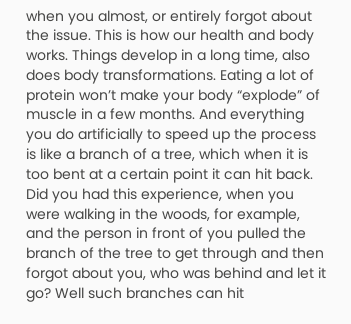when you almost, or entirely forgot about the issue. This is how our health and body works. Things develop in a long time, also does body transformations. Eating a lot of protein won’t make your body “explode” of muscle in a few months. And everything you do artificially to speed up the process is like a branch of a tree, which when it is too bent at a certain point it can hit back. Did you had this experience, when you were walking in the woods, for example, and the person in front of you pulled the branch of the tree to get through and then forgot about you, who was behind and let it go? Well such branches can hit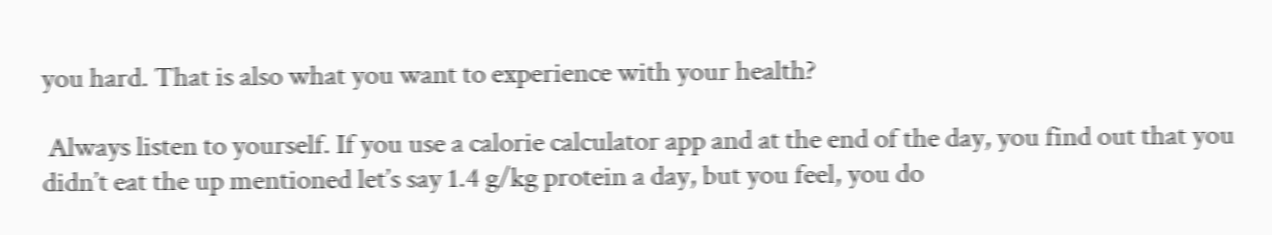you hard. That is also what you want to experience with your health?

 Always listen to yourself. If you use a calorie calculator app and at the end of the day, you find out that you didn’t eat the up mentioned let’s say 1.4 g/kg protein a day, but you feel, you do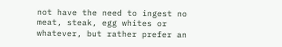not have the need to ingest no meat, steak, egg whites or whatever, but rather prefer an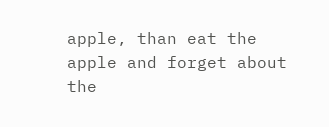apple, than eat the apple and forget about the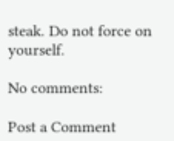steak. Do not force on yourself.

No comments:

Post a Comment